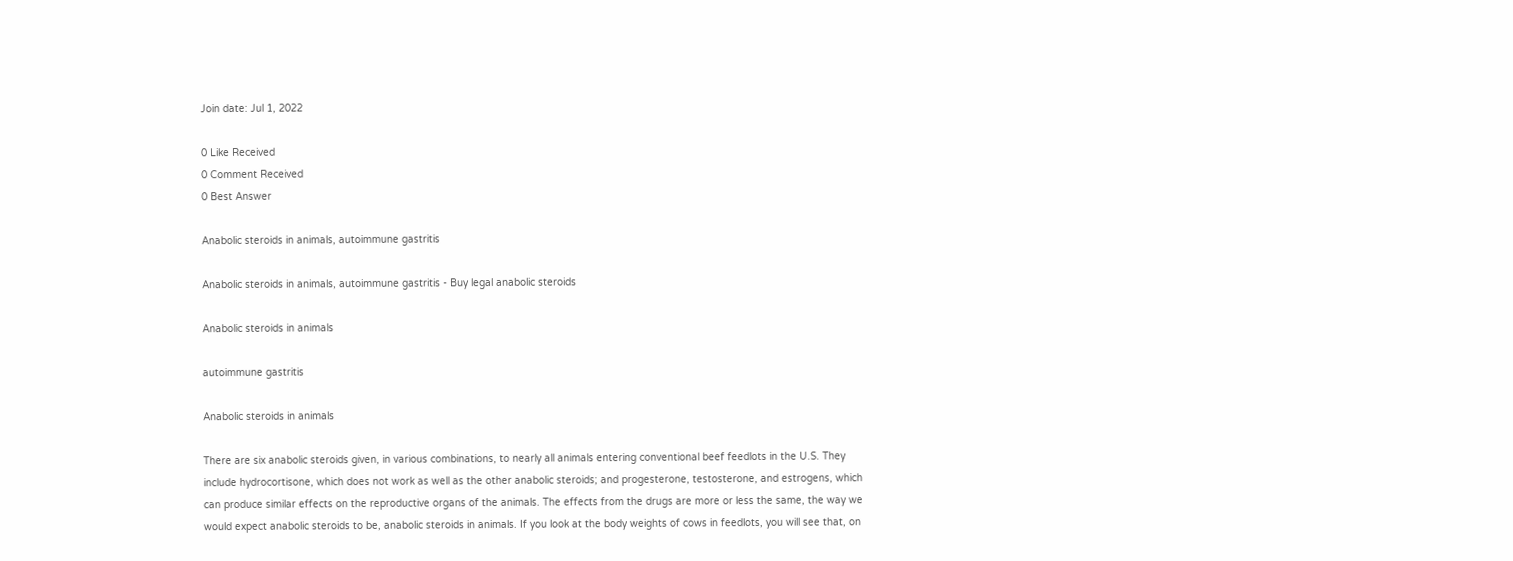Join date: Jul 1, 2022

0 Like Received
0 Comment Received
0 Best Answer

Anabolic steroids in animals, autoimmune gastritis

Anabolic steroids in animals, autoimmune gastritis - Buy legal anabolic steroids

Anabolic steroids in animals

autoimmune gastritis

Anabolic steroids in animals

There are six anabolic steroids given, in various combinations, to nearly all animals entering conventional beef feedlots in the U.S. They include hydrocortisone, which does not work as well as the other anabolic steroids; and progesterone, testosterone, and estrogens, which can produce similar effects on the reproductive organs of the animals. The effects from the drugs are more or less the same, the way we would expect anabolic steroids to be, anabolic steroids in animals. If you look at the body weights of cows in feedlots, you will see that, on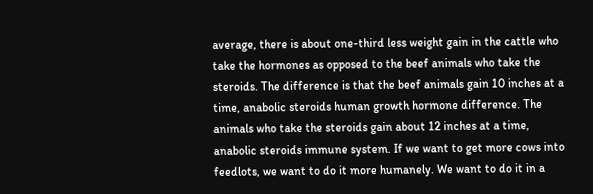average, there is about one-third less weight gain in the cattle who take the hormones as opposed to the beef animals who take the steroids. The difference is that the beef animals gain 10 inches at a time, anabolic steroids human growth hormone difference. The animals who take the steroids gain about 12 inches at a time, anabolic steroids immune system. If we want to get more cows into feedlots, we want to do it more humanely. We want to do it in a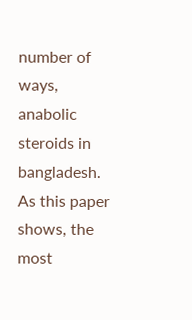number of ways, anabolic steroids in bangladesh. As this paper shows, the most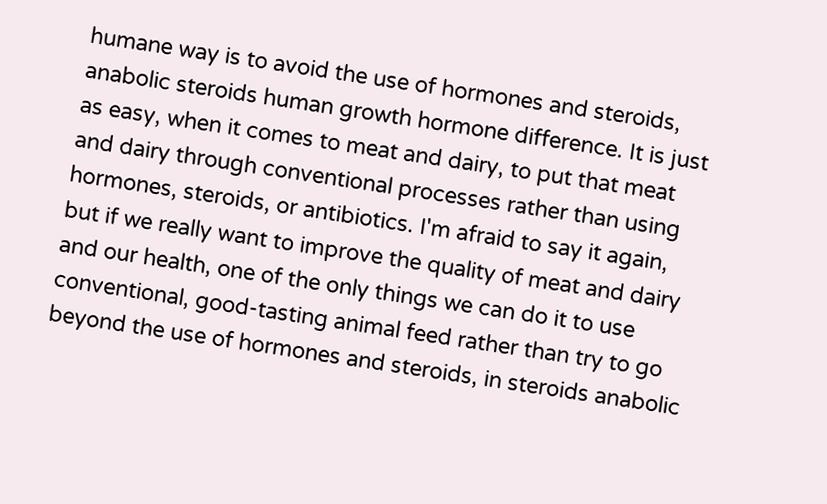humane way is to avoid the use of hormones and steroids, anabolic steroids human growth hormone difference. It is just as easy, when it comes to meat and dairy, to put that meat and dairy through conventional processes rather than using hormones, steroids, or antibiotics. I'm afraid to say it again, but if we really want to improve the quality of meat and dairy and our health, one of the only things we can do it to use conventional, good-tasting animal feed rather than try to go beyond the use of hormones and steroids, in steroids anabolic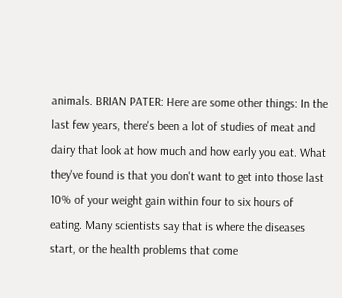animals. BRIAN PATER: Here are some other things: In the last few years, there's been a lot of studies of meat and dairy that look at how much and how early you eat. What they've found is that you don't want to get into those last 10% of your weight gain within four to six hours of eating. Many scientists say that is where the diseases start, or the health problems that come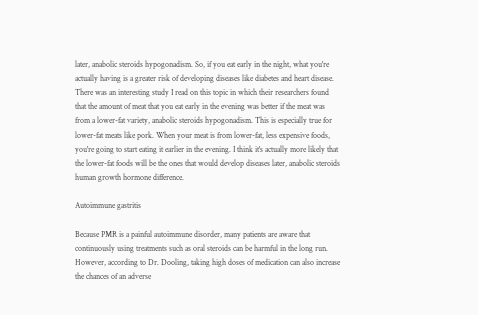later, anabolic steroids hypogonadism. So, if you eat early in the night, what you're actually having is a greater risk of developing diseases like diabetes and heart disease. There was an interesting study I read on this topic in which their researchers found that the amount of meat that you eat early in the evening was better if the meat was from a lower-fat variety, anabolic steroids hypogonadism. This is especially true for lower-fat meats like pork. When your meat is from lower-fat, less expensive foods, you're going to start eating it earlier in the evening. I think it's actually more likely that the lower-fat foods will be the ones that would develop diseases later, anabolic steroids human growth hormone difference.

Autoimmune gastritis

Because PMR is a painful autoimmune disorder, many patients are aware that continuously using treatments such as oral steroids can be harmful in the long run. However, according to Dr. Dooling, taking high doses of medication can also increase the chances of an adverse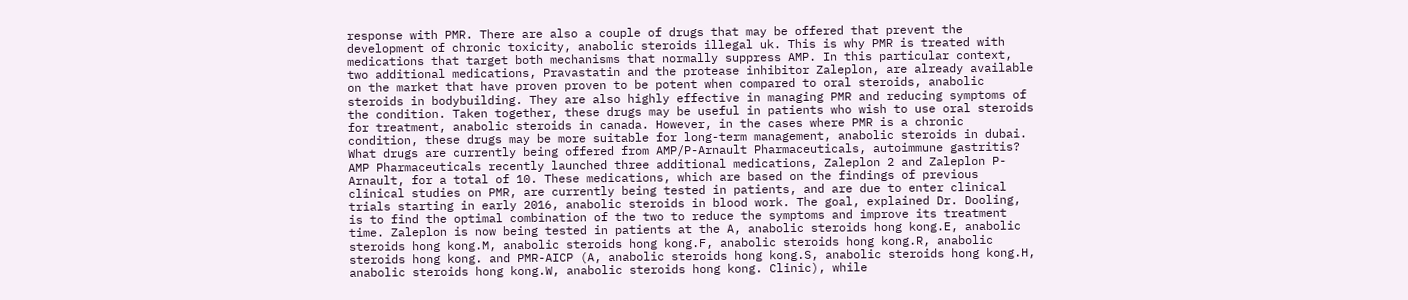response with PMR. There are also a couple of drugs that may be offered that prevent the development of chronic toxicity, anabolic steroids illegal uk. This is why PMR is treated with medications that target both mechanisms that normally suppress AMP. In this particular context, two additional medications, Pravastatin and the protease inhibitor Zaleplon, are already available on the market that have proven proven to be potent when compared to oral steroids, anabolic steroids in bodybuilding. They are also highly effective in managing PMR and reducing symptoms of the condition. Taken together, these drugs may be useful in patients who wish to use oral steroids for treatment, anabolic steroids in canada. However, in the cases where PMR is a chronic condition, these drugs may be more suitable for long-term management, anabolic steroids in dubai. What drugs are currently being offered from AMP/P-Arnault Pharmaceuticals, autoimmune gastritis? AMP Pharmaceuticals recently launched three additional medications, Zaleplon 2 and Zaleplon P-Arnault, for a total of 10. These medications, which are based on the findings of previous clinical studies on PMR, are currently being tested in patients, and are due to enter clinical trials starting in early 2016, anabolic steroids in blood work. The goal, explained Dr. Dooling, is to find the optimal combination of the two to reduce the symptoms and improve its treatment time. Zaleplon is now being tested in patients at the A, anabolic steroids hong kong.E, anabolic steroids hong kong.M, anabolic steroids hong kong.F, anabolic steroids hong kong.R, anabolic steroids hong kong. and PMR-AICP (A, anabolic steroids hong kong.S, anabolic steroids hong kong.H, anabolic steroids hong kong.W, anabolic steroids hong kong. Clinic), while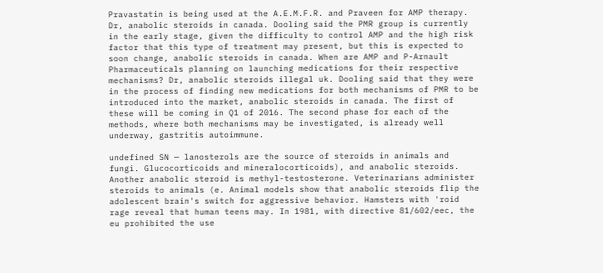Pravastatin is being used at the A.E.M.F.R. and Praveen for AMP therapy. Dr, anabolic steroids in canada. Dooling said the PMR group is currently in the early stage, given the difficulty to control AMP and the high risk factor that this type of treatment may present, but this is expected to soon change, anabolic steroids in canada. When are AMP and P-Arnault Pharmaceuticals planning on launching medications for their respective mechanisms? Dr, anabolic steroids illegal uk. Dooling said that they were in the process of finding new medications for both mechanisms of PMR to be introduced into the market, anabolic steroids in canada. The first of these will be coming in Q1 of 2016. The second phase for each of the methods, where both mechanisms may be investigated, is already well underway, gastritis autoimmune.

undefined SN — lanosterols are the source of steroids in animals and fungi. Glucocorticoids and mineralocorticoids), and anabolic steroids. Another anabolic steroid is methyl-testosterone. Veterinarians administer steroids to animals (e. Animal models show that anabolic steroids flip the adolescent brain's switch for aggressive behavior. Hamsters with 'roid rage reveal that human teens may. In 1981, with directive 81/602/eec, the eu prohibited the use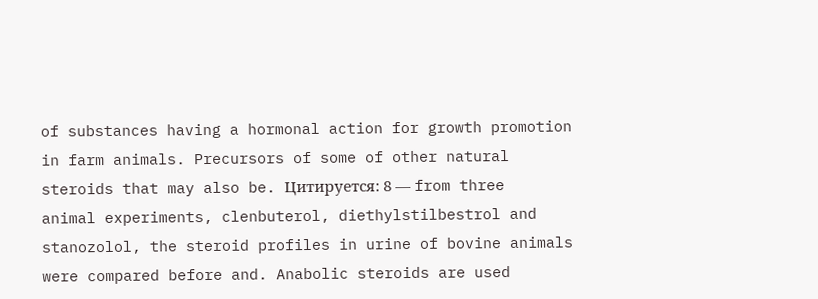of substances having a hormonal action for growth promotion in farm animals. Precursors of some of other natural steroids that may also be. Цитируется: 8 — from three animal experiments, clenbuterol, diethylstilbestrol and stanozolol, the steroid profiles in urine of bovine animals were compared before and. Anabolic steroids are used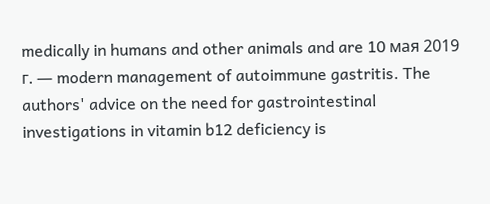medically in humans and other animals and are 10 мая 2019 г. — modern management of autoimmune gastritis. The authors' advice on the need for gastrointestinal investigations in vitamin b12 deficiency is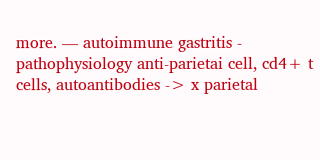more. — autoimmune gastritis - pathophysiology anti-parietai cell, cd4+ t cells, autoantibodies -> x parietal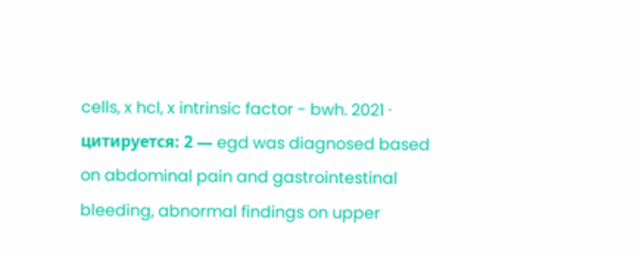cells, x hcl, x intrinsic factor - bwh. 2021 · цитируется: 2 — egd was diagnosed based on abdominal pain and gastrointestinal bleeding, abnormal findings on upper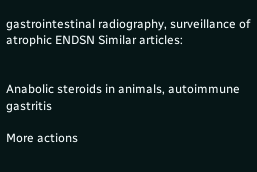gastrointestinal radiography, surveillance of atrophic ENDSN Similar articles:


Anabolic steroids in animals, autoimmune gastritis

More actions